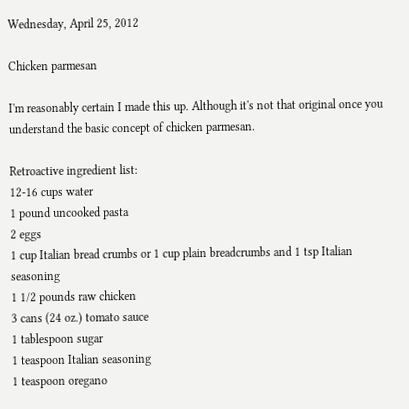Wednesday, April 25, 2012

Chicken parmesan

I'm reasonably certain I made this up. Although it's not that original once you understand the basic concept of chicken parmesan.

Retroactive ingredient list:
12-16 cups water
1 pound uncooked pasta
2 eggs
1 cup Italian bread crumbs or 1 cup plain breadcrumbs and 1 tsp Italian seasoning
1 1/2 pounds raw chicken
3 cans (24 oz.) tomato sauce
1 tablespoon sugar
1 teaspoon Italian seasoning
1 teaspoon oregano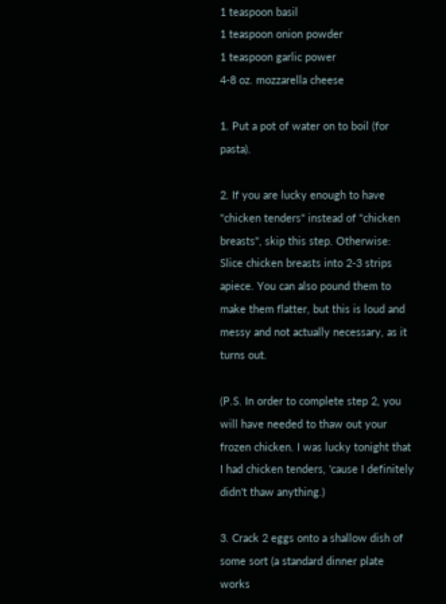1 teaspoon basil
1 teaspoon onion powder
1 teaspoon garlic power
4-8 oz. mozzarella cheese

1. Put a pot of water on to boil (for pasta).

2. If you are lucky enough to have "chicken tenders" instead of "chicken breasts", skip this step. Otherwise: Slice chicken breasts into 2-3 strips apiece. You can also pound them to make them flatter, but this is loud and messy and not actually necessary, as it turns out.

(P.S. In order to complete step 2, you will have needed to thaw out your frozen chicken. I was lucky tonight that I had chicken tenders, 'cause I definitely didn't thaw anything.)

3. Crack 2 eggs onto a shallow dish of some sort (a standard dinner plate works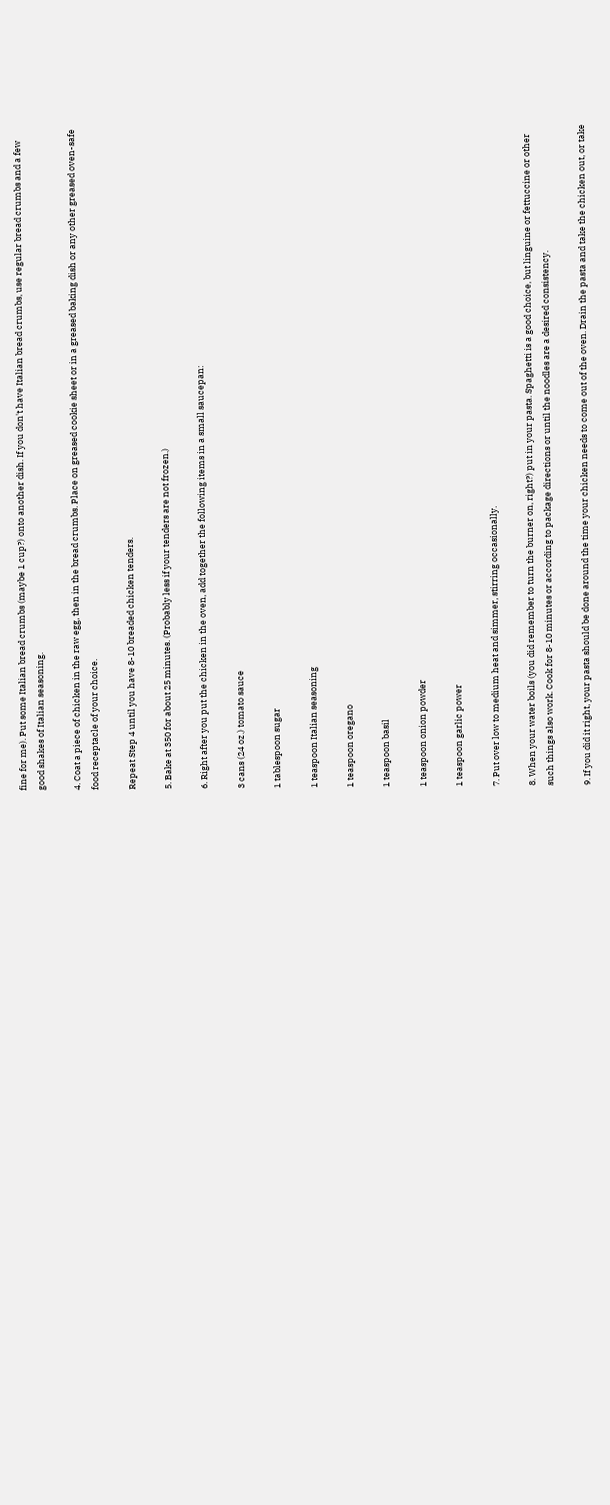fine for me). Put some Italian bread crumbs (maybe 1 cup?) onto another dish. If you don't have Italian bread crumbs, use regular bread crumbs and a few good shakes of Italian seasoning.

4. Coat a piece of chicken in the raw egg, then in the bread crumbs. Place on greased cookie sheet or in a greased baking dish or any other greased oven-safe food receptacle of your choice.

Repeat Step 4 until you have 8-10 breaded chicken tenders.

5. Bake at 350 for about 25 minutes. (Probably less if your tenders are not frozen.)

6. Right after you put the chicken in the oven, add together the following items in a small saucepan:

3 cans (24 oz.) tomato sauce

1 tablespoon sugar

1 teaspoon Italian seasoning

1 teaspoon oregano

1 teaspoon basil

1 teaspoon onion powder

1 teaspoon garlic power

7. Put over low to medium heat and simmer, stirring occasionally.

8. When your water boils (you did remember to turn the burner on, right?) put in your pasta. Spaghetti is a good choice, but linguine or fettuccine or other such things also work. Cook for 8-10 minutes or according to package directions or until the noodles are a desired consistency.

9. If you did it right, your pasta should be done around the time your chicken needs to come out of the oven. Drain the pasta and take the chicken out, or take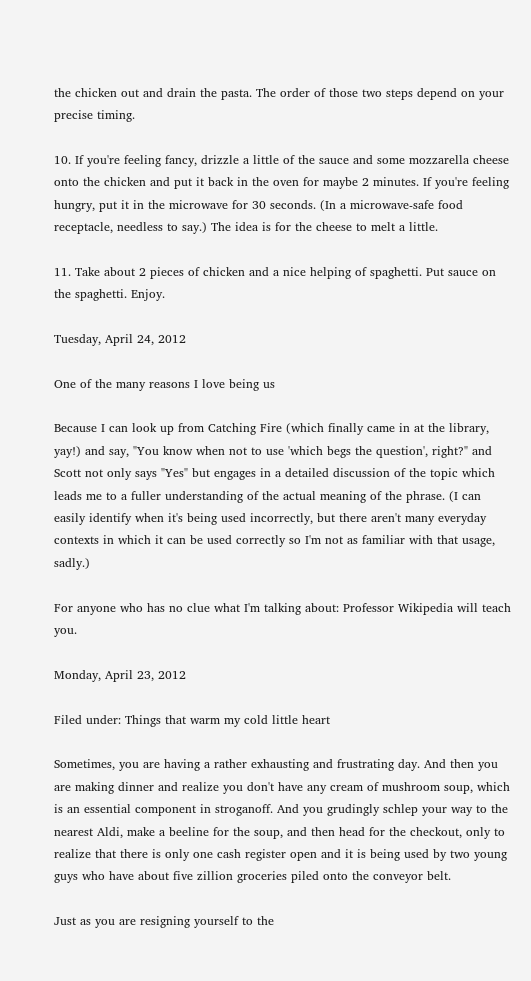the chicken out and drain the pasta. The order of those two steps depend on your precise timing.

10. If you're feeling fancy, drizzle a little of the sauce and some mozzarella cheese onto the chicken and put it back in the oven for maybe 2 minutes. If you're feeling hungry, put it in the microwave for 30 seconds. (In a microwave-safe food receptacle, needless to say.) The idea is for the cheese to melt a little.

11. Take about 2 pieces of chicken and a nice helping of spaghetti. Put sauce on the spaghetti. Enjoy.

Tuesday, April 24, 2012

One of the many reasons I love being us

Because I can look up from Catching Fire (which finally came in at the library, yay!) and say, "You know when not to use 'which begs the question', right?" and Scott not only says "Yes" but engages in a detailed discussion of the topic which leads me to a fuller understanding of the actual meaning of the phrase. (I can easily identify when it's being used incorrectly, but there aren't many everyday contexts in which it can be used correctly so I'm not as familiar with that usage, sadly.)

For anyone who has no clue what I'm talking about: Professor Wikipedia will teach you.

Monday, April 23, 2012

Filed under: Things that warm my cold little heart

Sometimes, you are having a rather exhausting and frustrating day. And then you are making dinner and realize you don't have any cream of mushroom soup, which is an essential component in stroganoff. And you grudingly schlep your way to the nearest Aldi, make a beeline for the soup, and then head for the checkout, only to realize that there is only one cash register open and it is being used by two young guys who have about five zillion groceries piled onto the conveyor belt.

Just as you are resigning yourself to the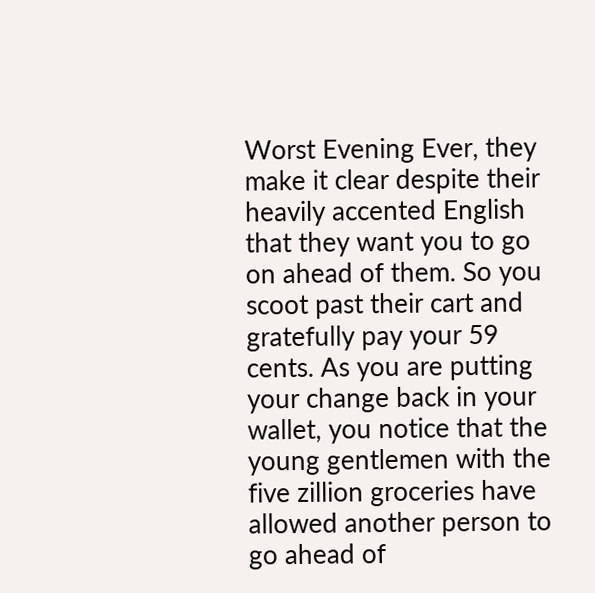Worst Evening Ever, they make it clear despite their heavily accented English that they want you to go on ahead of them. So you scoot past their cart and gratefully pay your 59 cents. As you are putting your change back in your wallet, you notice that the young gentlemen with the five zillion groceries have allowed another person to go ahead of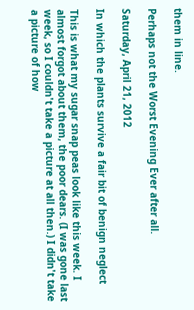them in line.

Perhaps not the Worst Evening Ever after all.

Saturday, April 21, 2012

In which the plants survive a fair bit of benign neglect

This is what my sugar snap peas look like this week. I almost forgot about them, the poor dears. (I was gone last week, so I couldn't take a picture at all then.) I didn't take a picture of how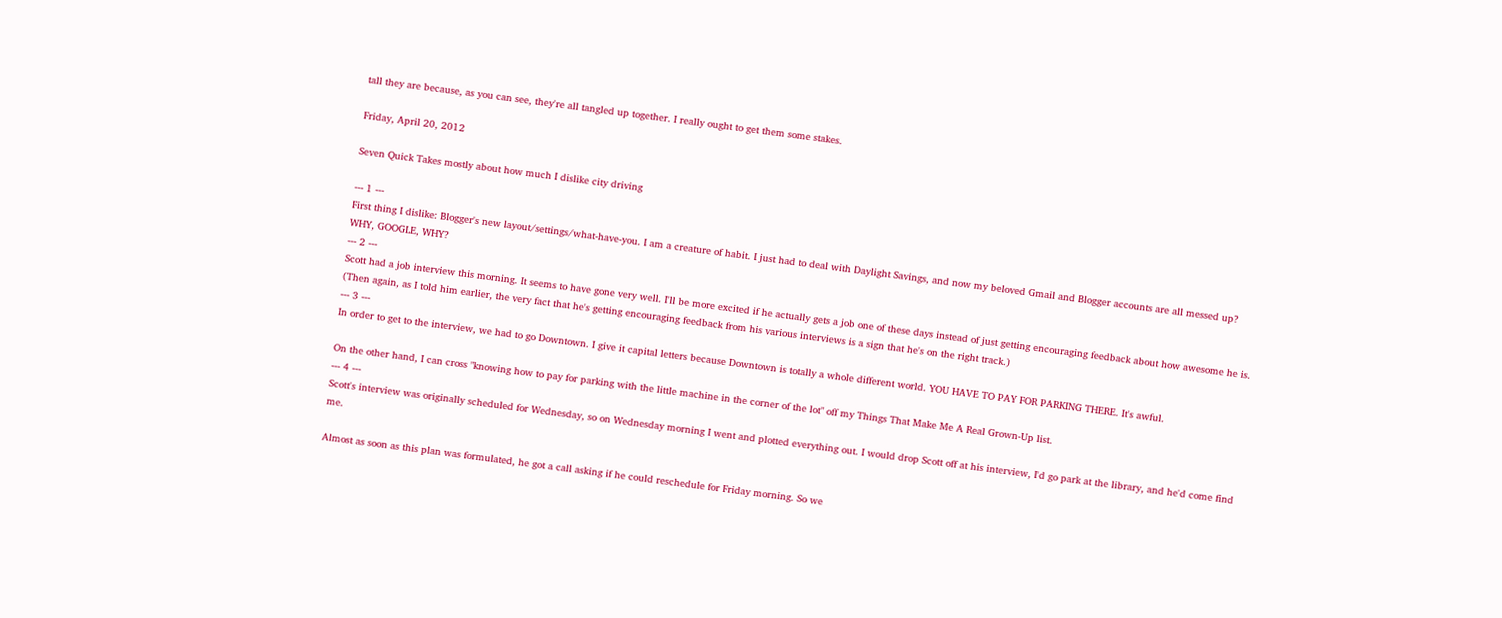tall they are because, as you can see, they're all tangled up together. I really ought to get them some stakes.

Friday, April 20, 2012

Seven Quick Takes mostly about how much I dislike city driving

--- 1 ---
First thing I dislike: Blogger's new layout/settings/what-have-you. I am a creature of habit. I just had to deal with Daylight Savings, and now my beloved Gmail and Blogger accounts are all messed up? WHY, GOOGLE, WHY?
--- 2 ---
Scott had a job interview this morning. It seems to have gone very well. I'll be more excited if he actually gets a job one of these days instead of just getting encouraging feedback about how awesome he is. (Then again, as I told him earlier, the very fact that he's getting encouraging feedback from his various interviews is a sign that he's on the right track.)
--- 3 ---
In order to get to the interview, we had to go Downtown. I give it capital letters because Downtown is totally a whole different world. YOU HAVE TO PAY FOR PARKING THERE. It's awful.

On the other hand, I can cross "knowing how to pay for parking with the little machine in the corner of the lot" off my Things That Make Me A Real Grown-Up list.
--- 4 ---
Scott's interview was originally scheduled for Wednesday, so on Wednesday morning I went and plotted everything out. I would drop Scott off at his interview, I'd go park at the library, and he'd come find me.

Almost as soon as this plan was formulated, he got a call asking if he could reschedule for Friday morning. So we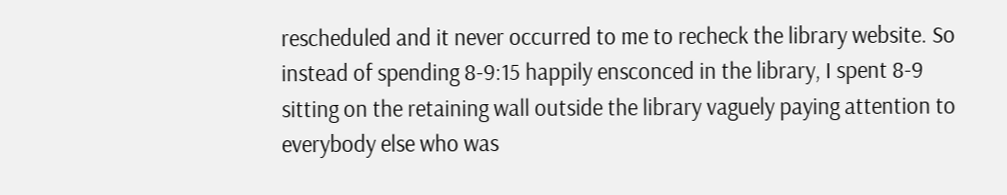rescheduled and it never occurred to me to recheck the library website. So instead of spending 8-9:15 happily ensconced in the library, I spent 8-9 sitting on the retaining wall outside the library vaguely paying attention to everybody else who was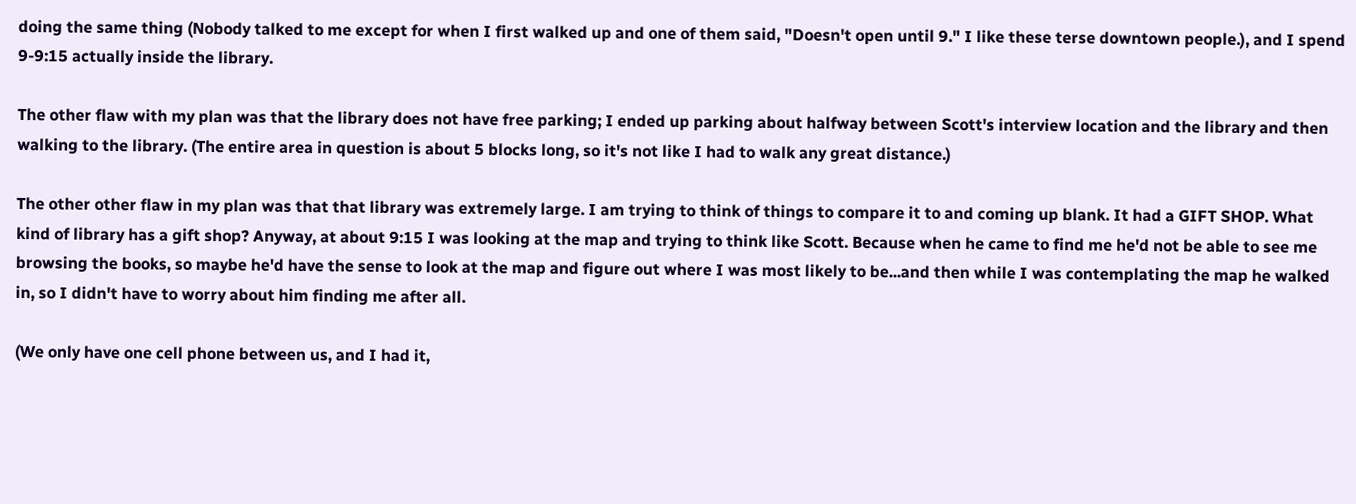doing the same thing (Nobody talked to me except for when I first walked up and one of them said, "Doesn't open until 9." I like these terse downtown people.), and I spend 9-9:15 actually inside the library.

The other flaw with my plan was that the library does not have free parking; I ended up parking about halfway between Scott's interview location and the library and then walking to the library. (The entire area in question is about 5 blocks long, so it's not like I had to walk any great distance.)

The other other flaw in my plan was that that library was extremely large. I am trying to think of things to compare it to and coming up blank. It had a GIFT SHOP. What kind of library has a gift shop? Anyway, at about 9:15 I was looking at the map and trying to think like Scott. Because when he came to find me he'd not be able to see me browsing the books, so maybe he'd have the sense to look at the map and figure out where I was most likely to be...and then while I was contemplating the map he walked in, so I didn't have to worry about him finding me after all.

(We only have one cell phone between us, and I had it,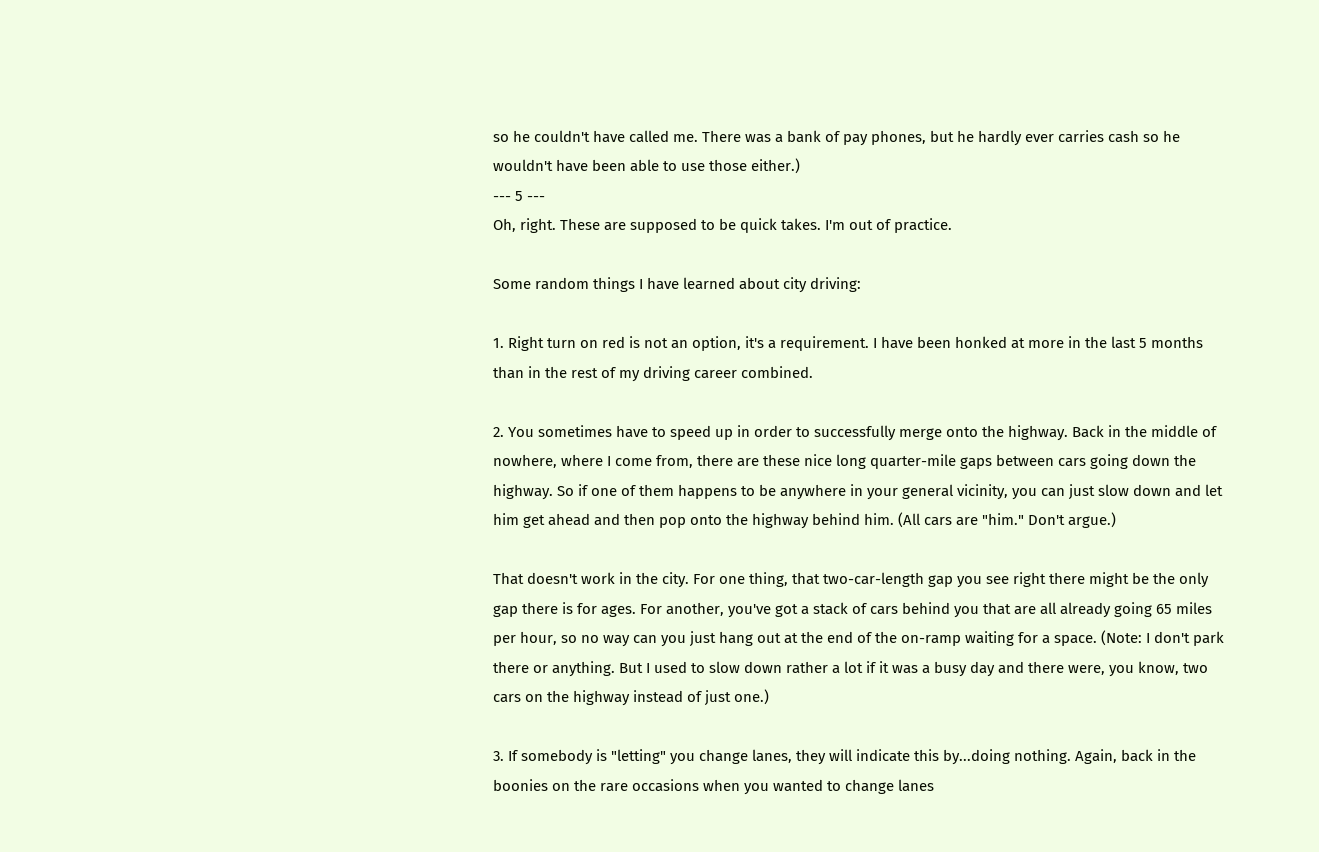so he couldn't have called me. There was a bank of pay phones, but he hardly ever carries cash so he wouldn't have been able to use those either.)
--- 5 ---
Oh, right. These are supposed to be quick takes. I'm out of practice.

Some random things I have learned about city driving:

1. Right turn on red is not an option, it's a requirement. I have been honked at more in the last 5 months than in the rest of my driving career combined.

2. You sometimes have to speed up in order to successfully merge onto the highway. Back in the middle of nowhere, where I come from, there are these nice long quarter-mile gaps between cars going down the highway. So if one of them happens to be anywhere in your general vicinity, you can just slow down and let him get ahead and then pop onto the highway behind him. (All cars are "him." Don't argue.)

That doesn't work in the city. For one thing, that two-car-length gap you see right there might be the only gap there is for ages. For another, you've got a stack of cars behind you that are all already going 65 miles per hour, so no way can you just hang out at the end of the on-ramp waiting for a space. (Note: I don't park there or anything. But I used to slow down rather a lot if it was a busy day and there were, you know, two cars on the highway instead of just one.)

3. If somebody is "letting" you change lanes, they will indicate this by...doing nothing. Again, back in the boonies on the rare occasions when you wanted to change lanes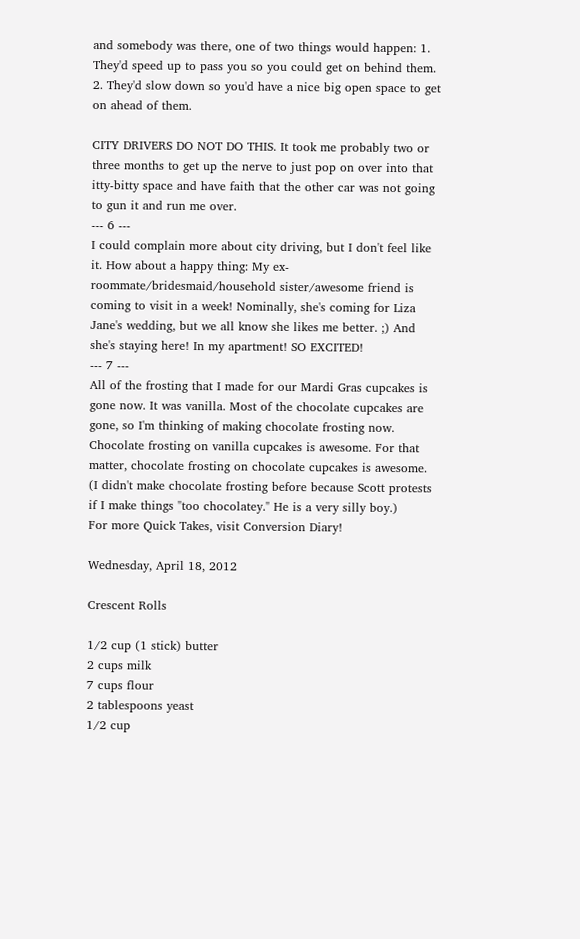and somebody was there, one of two things would happen: 1. They'd speed up to pass you so you could get on behind them. 2. They'd slow down so you'd have a nice big open space to get on ahead of them.

CITY DRIVERS DO NOT DO THIS. It took me probably two or three months to get up the nerve to just pop on over into that itty-bitty space and have faith that the other car was not going to gun it and run me over.
--- 6 ---
I could complain more about city driving, but I don't feel like it. How about a happy thing: My ex-roommate/bridesmaid/household sister/awesome friend is coming to visit in a week! Nominally, she's coming for Liza Jane's wedding, but we all know she likes me better. ;) And she's staying here! In my apartment! SO EXCITED!
--- 7 ---
All of the frosting that I made for our Mardi Gras cupcakes is gone now. It was vanilla. Most of the chocolate cupcakes are gone, so I'm thinking of making chocolate frosting now. Chocolate frosting on vanilla cupcakes is awesome. For that matter, chocolate frosting on chocolate cupcakes is awesome. (I didn't make chocolate frosting before because Scott protests if I make things "too chocolatey." He is a very silly boy.)
For more Quick Takes, visit Conversion Diary!

Wednesday, April 18, 2012

Crescent Rolls

1/2 cup (1 stick) butter
2 cups milk
7 cups flour
2 tablespoons yeast
1/2 cup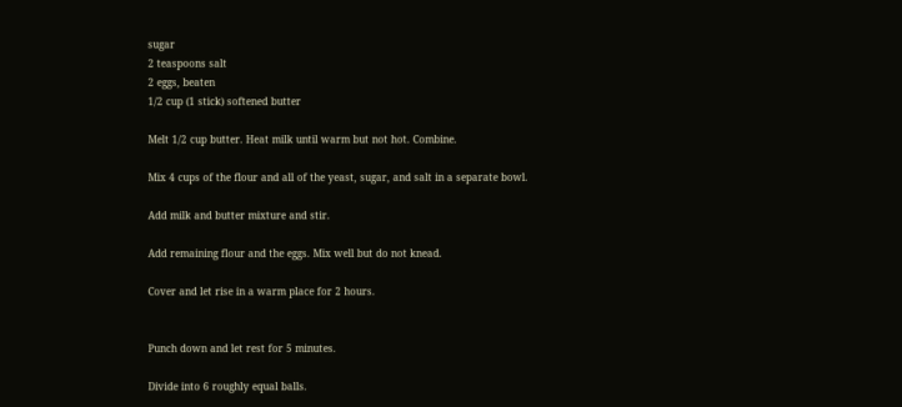sugar
2 teaspoons salt
2 eggs, beaten
1/2 cup (1 stick) softened butter

Melt 1/2 cup butter. Heat milk until warm but not hot. Combine.

Mix 4 cups of the flour and all of the yeast, sugar, and salt in a separate bowl.

Add milk and butter mixture and stir.

Add remaining flour and the eggs. Mix well but do not knead.

Cover and let rise in a warm place for 2 hours.


Punch down and let rest for 5 minutes.

Divide into 6 roughly equal balls.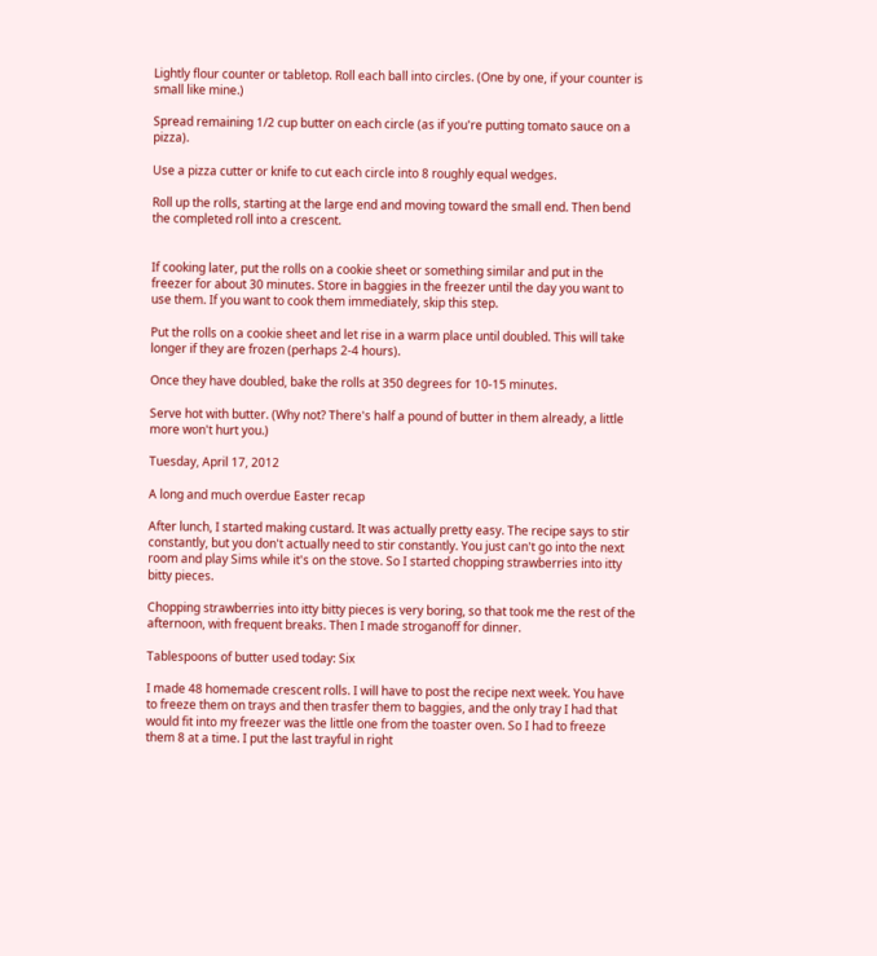Lightly flour counter or tabletop. Roll each ball into circles. (One by one, if your counter is small like mine.)

Spread remaining 1/2 cup butter on each circle (as if you're putting tomato sauce on a pizza).

Use a pizza cutter or knife to cut each circle into 8 roughly equal wedges.

Roll up the rolls, starting at the large end and moving toward the small end. Then bend the completed roll into a crescent.


If cooking later, put the rolls on a cookie sheet or something similar and put in the freezer for about 30 minutes. Store in baggies in the freezer until the day you want to use them. If you want to cook them immediately, skip this step.

Put the rolls on a cookie sheet and let rise in a warm place until doubled. This will take longer if they are frozen (perhaps 2-4 hours).

Once they have doubled, bake the rolls at 350 degrees for 10-15 minutes.

Serve hot with butter. (Why not? There's half a pound of butter in them already, a little more won't hurt you.)

Tuesday, April 17, 2012

A long and much overdue Easter recap

After lunch, I started making custard. It was actually pretty easy. The recipe says to stir constantly, but you don't actually need to stir constantly. You just can't go into the next room and play Sims while it's on the stove. So I started chopping strawberries into itty bitty pieces.

Chopping strawberries into itty bitty pieces is very boring, so that took me the rest of the afternoon, with frequent breaks. Then I made stroganoff for dinner.

Tablespoons of butter used today: Six

I made 48 homemade crescent rolls. I will have to post the recipe next week. You have to freeze them on trays and then trasfer them to baggies, and the only tray I had that would fit into my freezer was the little one from the toaster oven. So I had to freeze them 8 at a time. I put the last trayful in right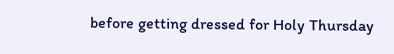before getting dressed for Holy Thursday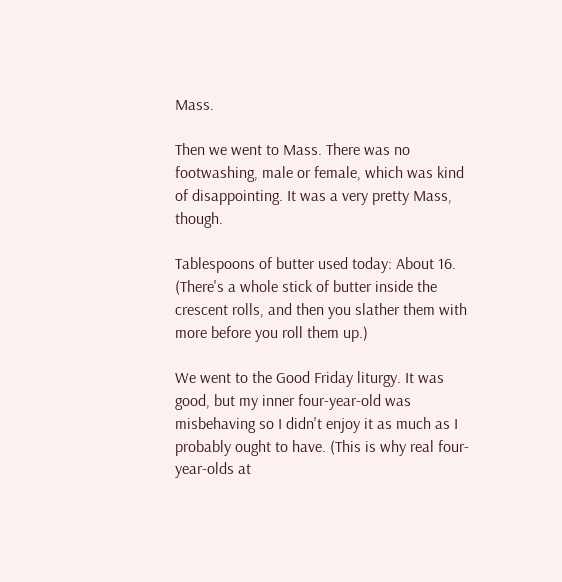Mass.

Then we went to Mass. There was no footwashing, male or female, which was kind of disappointing. It was a very pretty Mass, though.

Tablespoons of butter used today: About 16. (There's a whole stick of butter inside the crescent rolls, and then you slather them with more before you roll them up.)

We went to the Good Friday liturgy. It was good, but my inner four-year-old was misbehaving so I didn't enjoy it as much as I probably ought to have. (This is why real four-year-olds at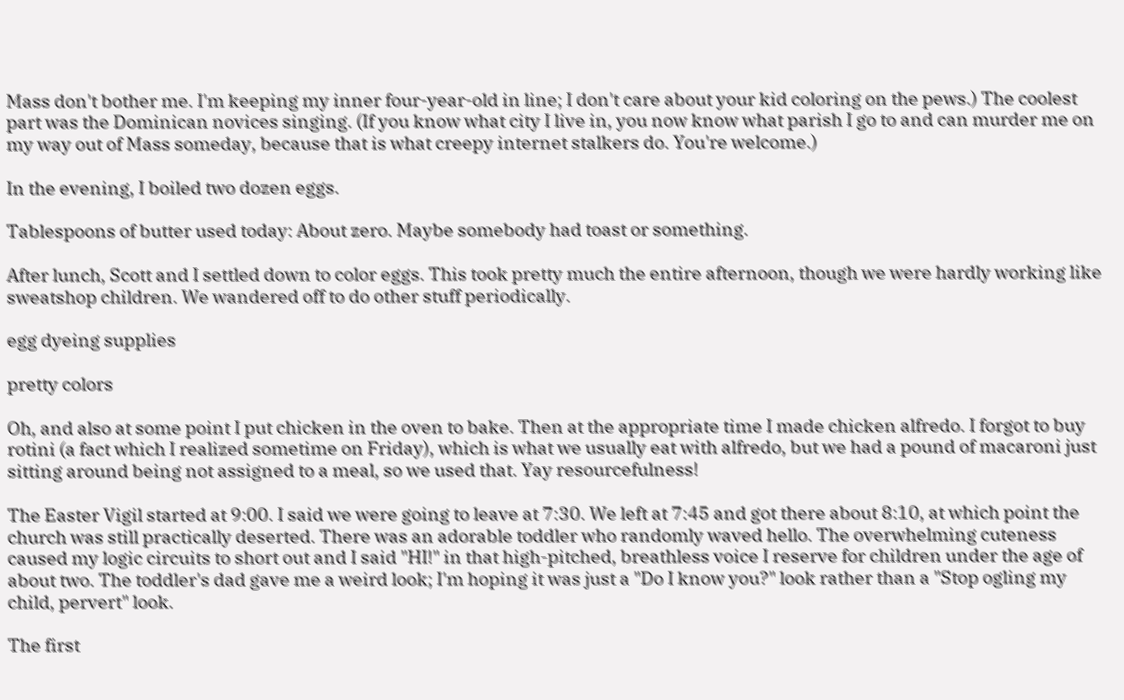Mass don't bother me. I'm keeping my inner four-year-old in line; I don't care about your kid coloring on the pews.) The coolest part was the Dominican novices singing. (If you know what city I live in, you now know what parish I go to and can murder me on my way out of Mass someday, because that is what creepy internet stalkers do. You're welcome.)

In the evening, I boiled two dozen eggs.

Tablespoons of butter used today: About zero. Maybe somebody had toast or something.

After lunch, Scott and I settled down to color eggs. This took pretty much the entire afternoon, though we were hardly working like sweatshop children. We wandered off to do other stuff periodically.

egg dyeing supplies

pretty colors

Oh, and also at some point I put chicken in the oven to bake. Then at the appropriate time I made chicken alfredo. I forgot to buy rotini (a fact which I realized sometime on Friday), which is what we usually eat with alfredo, but we had a pound of macaroni just sitting around being not assigned to a meal, so we used that. Yay resourcefulness!

The Easter Vigil started at 9:00. I said we were going to leave at 7:30. We left at 7:45 and got there about 8:10, at which point the church was still practically deserted. There was an adorable toddler who randomly waved hello. The overwhelming cuteness caused my logic circuits to short out and I said "HI!" in that high-pitched, breathless voice I reserve for children under the age of about two. The toddler's dad gave me a weird look; I'm hoping it was just a "Do I know you?" look rather than a "Stop ogling my child, pervert" look.

The first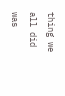thing we all did was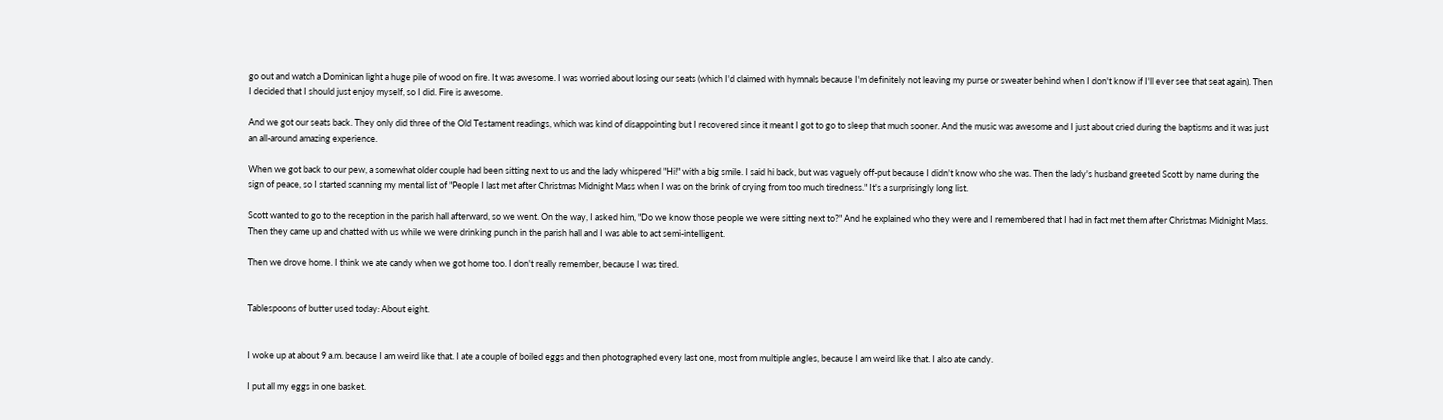go out and watch a Dominican light a huge pile of wood on fire. It was awesome. I was worried about losing our seats (which I'd claimed with hymnals because I'm definitely not leaving my purse or sweater behind when I don't know if I'll ever see that seat again). Then I decided that I should just enjoy myself, so I did. Fire is awesome.

And we got our seats back. They only did three of the Old Testament readings, which was kind of disappointing but I recovered since it meant I got to go to sleep that much sooner. And the music was awesome and I just about cried during the baptisms and it was just an all-around amazing experience.

When we got back to our pew, a somewhat older couple had been sitting next to us and the lady whispered "Hi!" with a big smile. I said hi back, but was vaguely off-put because I didn't know who she was. Then the lady's husband greeted Scott by name during the sign of peace, so I started scanning my mental list of "People I last met after Christmas Midnight Mass when I was on the brink of crying from too much tiredness." It's a surprisingly long list.

Scott wanted to go to the reception in the parish hall afterward, so we went. On the way, I asked him, "Do we know those people we were sitting next to?" And he explained who they were and I remembered that I had in fact met them after Christmas Midnight Mass. Then they came up and chatted with us while we were drinking punch in the parish hall and I was able to act semi-intelligent.

Then we drove home. I think we ate candy when we got home too. I don't really remember, because I was tired.


Tablespoons of butter used today: About eight.


I woke up at about 9 a.m. because I am weird like that. I ate a couple of boiled eggs and then photographed every last one, most from multiple angles, because I am weird like that. I also ate candy.

I put all my eggs in one basket.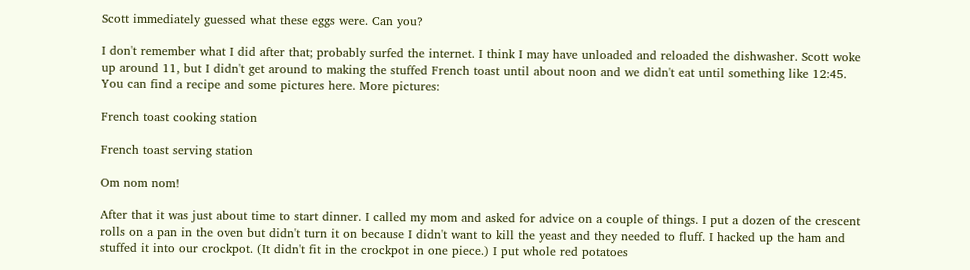Scott immediately guessed what these eggs were. Can you?

I don't remember what I did after that; probably surfed the internet. I think I may have unloaded and reloaded the dishwasher. Scott woke up around 11, but I didn't get around to making the stuffed French toast until about noon and we didn't eat until something like 12:45. You can find a recipe and some pictures here. More pictures:

French toast cooking station

French toast serving station

Om nom nom!

After that it was just about time to start dinner. I called my mom and asked for advice on a couple of things. I put a dozen of the crescent rolls on a pan in the oven but didn't turn it on because I didn't want to kill the yeast and they needed to fluff. I hacked up the ham and stuffed it into our crockpot. (It didn't fit in the crockpot in one piece.) I put whole red potatoes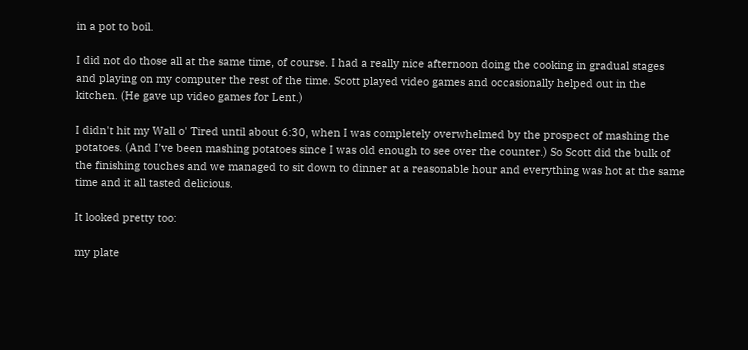in a pot to boil.

I did not do those all at the same time, of course. I had a really nice afternoon doing the cooking in gradual stages and playing on my computer the rest of the time. Scott played video games and occasionally helped out in the kitchen. (He gave up video games for Lent.)

I didn't hit my Wall o' Tired until about 6:30, when I was completely overwhelmed by the prospect of mashing the potatoes. (And I've been mashing potatoes since I was old enough to see over the counter.) So Scott did the bulk of the finishing touches and we managed to sit down to dinner at a reasonable hour and everything was hot at the same time and it all tasted delicious.

It looked pretty too:

my plate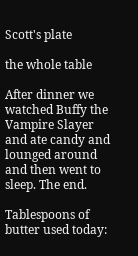Scott's plate

the whole table

After dinner we watched Buffy the Vampire Slayer and ate candy and lounged around and then went to sleep. The end.

Tablespoons of butter used today: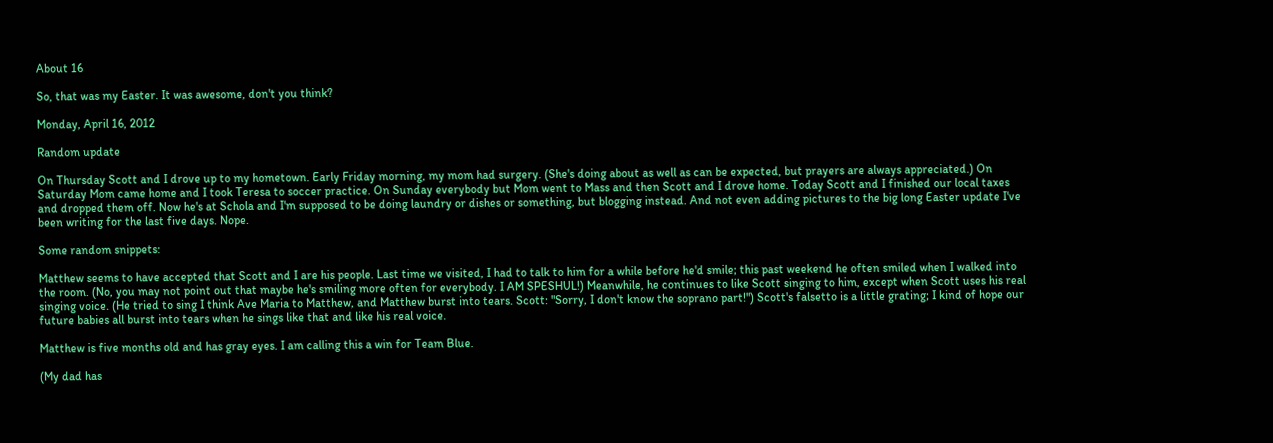About 16

So, that was my Easter. It was awesome, don't you think?

Monday, April 16, 2012

Random update

On Thursday Scott and I drove up to my hometown. Early Friday morning, my mom had surgery. (She's doing about as well as can be expected, but prayers are always appreciated.) On Saturday Mom came home and I took Teresa to soccer practice. On Sunday everybody but Mom went to Mass and then Scott and I drove home. Today Scott and I finished our local taxes and dropped them off. Now he's at Schola and I'm supposed to be doing laundry or dishes or something, but blogging instead. And not even adding pictures to the big long Easter update I've been writing for the last five days. Nope.

Some random snippets:

Matthew seems to have accepted that Scott and I are his people. Last time we visited, I had to talk to him for a while before he'd smile; this past weekend he often smiled when I walked into the room. (No, you may not point out that maybe he's smiling more often for everybody. I AM SPESHUL!) Meanwhile, he continues to like Scott singing to him, except when Scott uses his real singing voice. (He tried to sing I think Ave Maria to Matthew, and Matthew burst into tears. Scott: "Sorry, I don't know the soprano part!") Scott's falsetto is a little grating; I kind of hope our future babies all burst into tears when he sings like that and like his real voice.

Matthew is five months old and has gray eyes. I am calling this a win for Team Blue.

(My dad has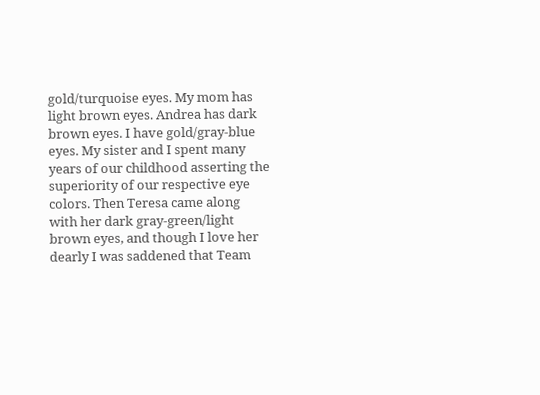gold/turquoise eyes. My mom has light brown eyes. Andrea has dark brown eyes. I have gold/gray-blue eyes. My sister and I spent many years of our childhood asserting the superiority of our respective eye colors. Then Teresa came along with her dark gray-green/light brown eyes, and though I love her dearly I was saddened that Team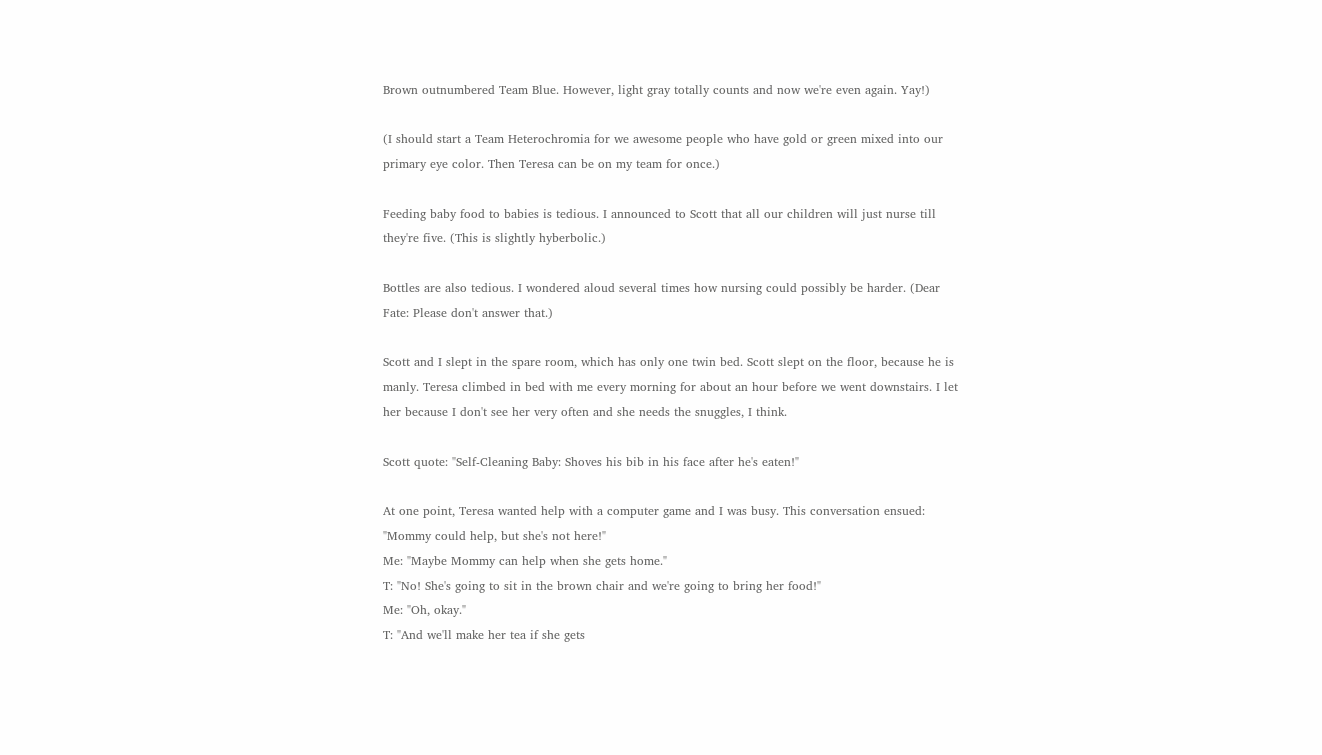Brown outnumbered Team Blue. However, light gray totally counts and now we're even again. Yay!)

(I should start a Team Heterochromia for we awesome people who have gold or green mixed into our primary eye color. Then Teresa can be on my team for once.)

Feeding baby food to babies is tedious. I announced to Scott that all our children will just nurse till they're five. (This is slightly hyberbolic.)

Bottles are also tedious. I wondered aloud several times how nursing could possibly be harder. (Dear Fate: Please don't answer that.)

Scott and I slept in the spare room, which has only one twin bed. Scott slept on the floor, because he is manly. Teresa climbed in bed with me every morning for about an hour before we went downstairs. I let her because I don't see her very often and she needs the snuggles, I think.

Scott quote: "Self-Cleaning Baby: Shoves his bib in his face after he's eaten!"

At one point, Teresa wanted help with a computer game and I was busy. This conversation ensued:
"Mommy could help, but she's not here!"
Me: "Maybe Mommy can help when she gets home."
T: "No! She's going to sit in the brown chair and we're going to bring her food!"
Me: "Oh, okay."
T: "And we'll make her tea if she gets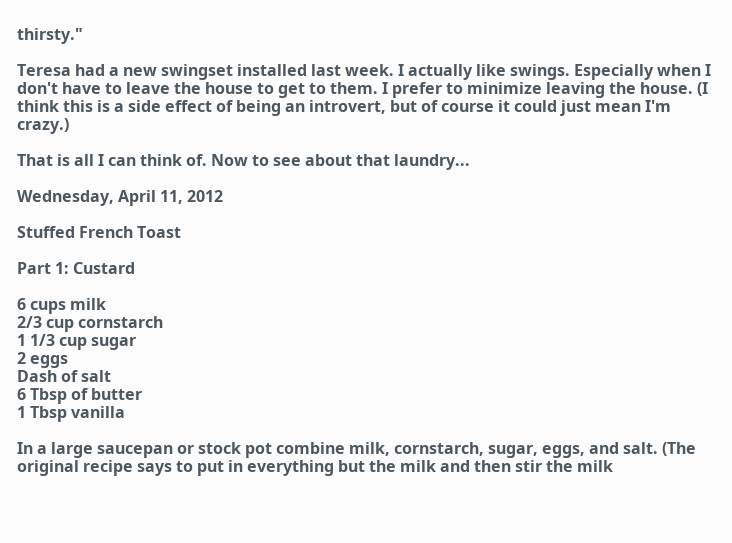thirsty."

Teresa had a new swingset installed last week. I actually like swings. Especially when I don't have to leave the house to get to them. I prefer to minimize leaving the house. (I think this is a side effect of being an introvert, but of course it could just mean I'm crazy.)

That is all I can think of. Now to see about that laundry...

Wednesday, April 11, 2012

Stuffed French Toast

Part 1: Custard

6 cups milk
2/3 cup cornstarch
1 1/3 cup sugar
2 eggs
Dash of salt
6 Tbsp of butter
1 Tbsp vanilla

In a large saucepan or stock pot combine milk, cornstarch, sugar, eggs, and salt. (The original recipe says to put in everything but the milk and then stir the milk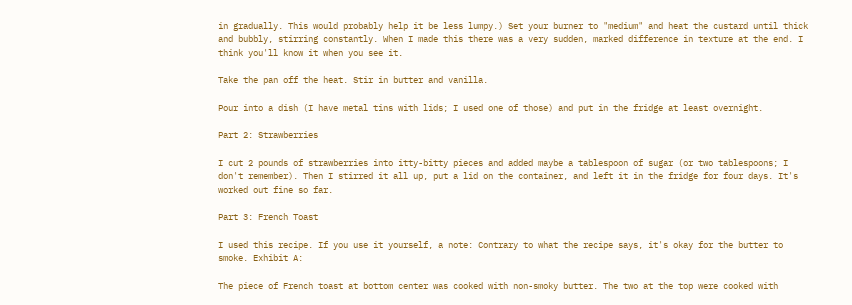in gradually. This would probably help it be less lumpy.) Set your burner to "medium" and heat the custard until thick and bubbly, stirring constantly. When I made this there was a very sudden, marked difference in texture at the end. I think you'll know it when you see it.

Take the pan off the heat. Stir in butter and vanilla.

Pour into a dish (I have metal tins with lids; I used one of those) and put in the fridge at least overnight.

Part 2: Strawberries

I cut 2 pounds of strawberries into itty-bitty pieces and added maybe a tablespoon of sugar (or two tablespoons; I don't remember). Then I stirred it all up, put a lid on the container, and left it in the fridge for four days. It's worked out fine so far.

Part 3: French Toast

I used this recipe. If you use it yourself, a note: Contrary to what the recipe says, it's okay for the butter to smoke. Exhibit A:

The piece of French toast at bottom center was cooked with non-smoky butter. The two at the top were cooked with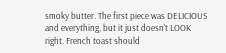smoky butter. The first piece was DELICIOUS and everything, but it just doesn't LOOK right. French toast should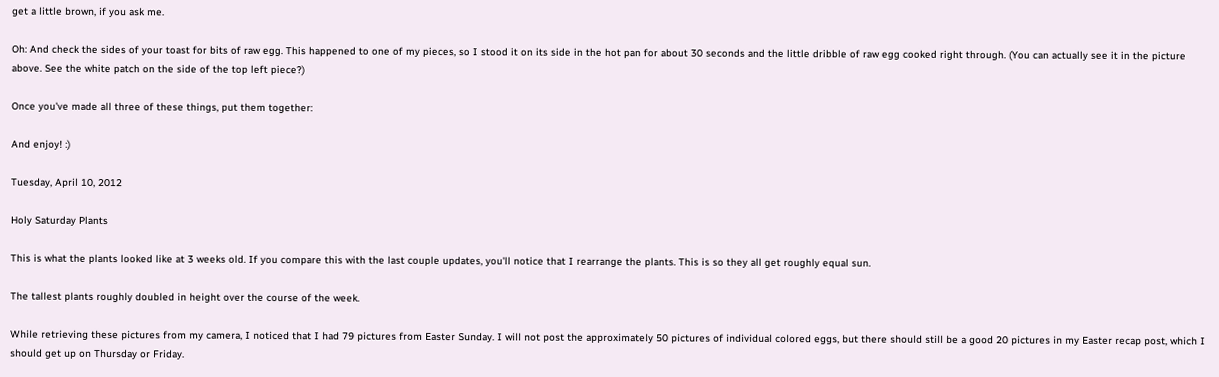get a little brown, if you ask me.

Oh: And check the sides of your toast for bits of raw egg. This happened to one of my pieces, so I stood it on its side in the hot pan for about 30 seconds and the little dribble of raw egg cooked right through. (You can actually see it in the picture above. See the white patch on the side of the top left piece?)

Once you've made all three of these things, put them together:

And enjoy! :)

Tuesday, April 10, 2012

Holy Saturday Plants

This is what the plants looked like at 3 weeks old. If you compare this with the last couple updates, you'll notice that I rearrange the plants. This is so they all get roughly equal sun.

The tallest plants roughly doubled in height over the course of the week.

While retrieving these pictures from my camera, I noticed that I had 79 pictures from Easter Sunday. I will not post the approximately 50 pictures of individual colored eggs, but there should still be a good 20 pictures in my Easter recap post, which I should get up on Thursday or Friday.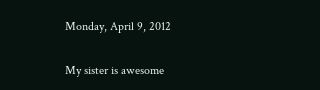Monday, April 9, 2012

My sister is awesome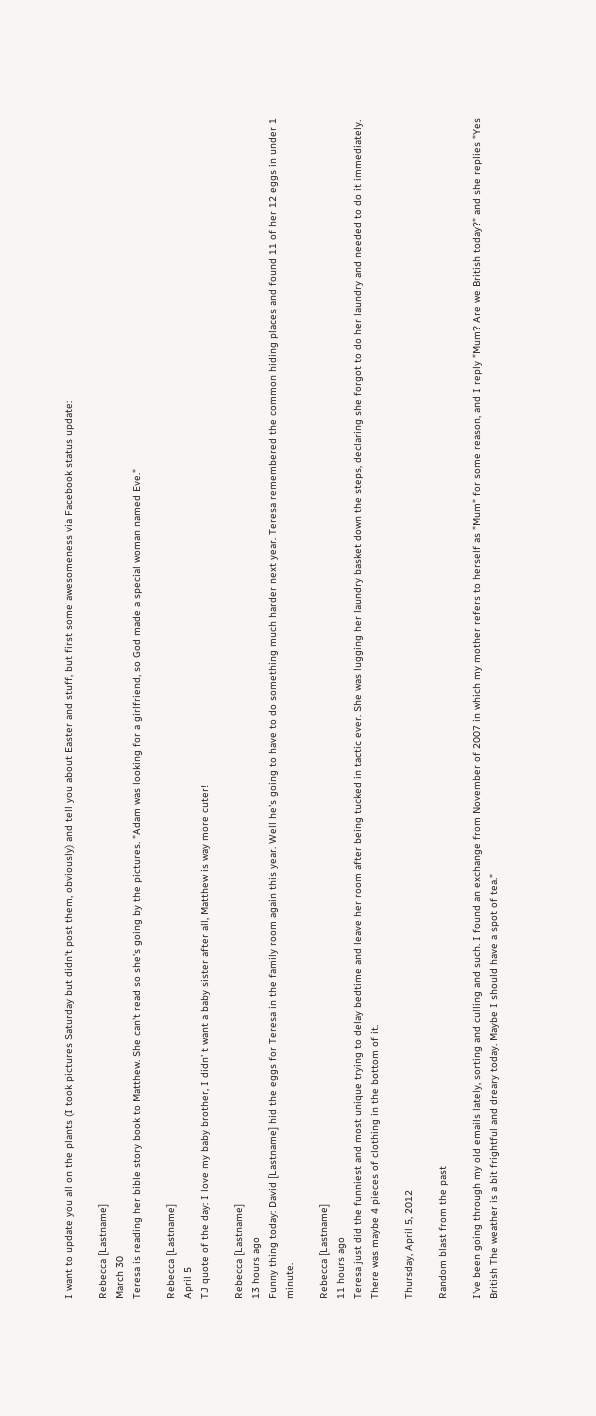I want to update you all on the plants (I took pictures Saturday but didn't post them, obviously) and tell you about Easter and stuff, but first some awesomeness via Facebook status update:

Rebecca [Lastname]
March 30
Teresa is reading her bible story book to Matthew. She can't read so she's going by the pictures. "Adam was looking for a girlfriend, so God made a special woman named Eve."

Rebecca [Lastname]
April 5
TJ quote of the day: I love my baby brother, I didn' t want a baby sister after all, Matthew is way more cuter!

Rebecca [Lastname]
13 hours ago
Funny thing today: David [Lastname] hid the eggs for Teresa in the family room again this year. Well he's going to have to do something much harder next year. Teresa remembered the common hiding places and found 11 of her 12 eggs in under 1 minute.

Rebecca [Lastname]
11 hours ago
Teresa just did the funniest and most unique trying to delay bedtime and leave her room after being tucked in tactic ever. She was lugging her laundry basket down the steps, declaring she forgot to do her laundry and needed to do it immediately. There was maybe 4 pieces of clothing in the bottom of it.

Thursday, April 5, 2012

Random blast from the past

I've been going through my old emails lately, sorting and culling and such. I found an exchange from November of 2007 in which my mother refers to herself as "Mum" for some reason, and I reply "Mum? Are we British today?" and she replies "Yes British The weather is a bit frightful and dreary today. Maybe I should have a spot of tea."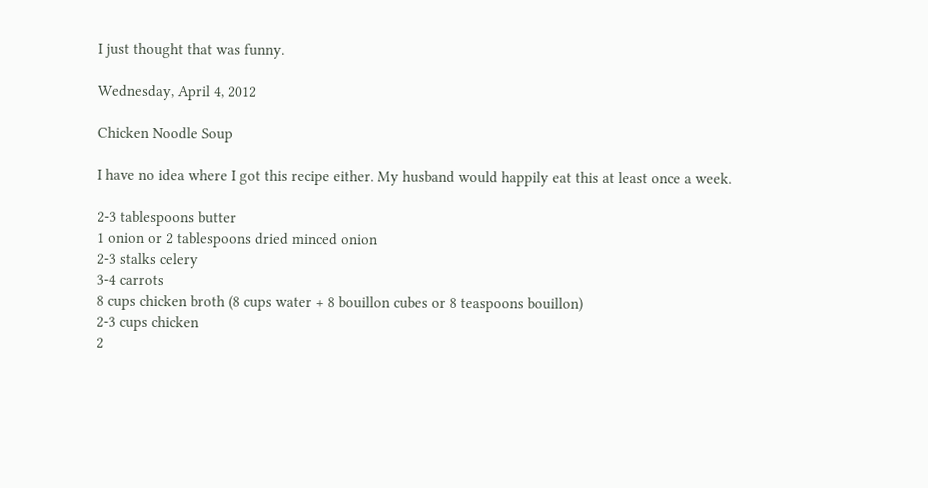I just thought that was funny.

Wednesday, April 4, 2012

Chicken Noodle Soup

I have no idea where I got this recipe either. My husband would happily eat this at least once a week.

2-3 tablespoons butter
1 onion or 2 tablespoons dried minced onion
2-3 stalks celery
3-4 carrots
8 cups chicken broth (8 cups water + 8 bouillon cubes or 8 teaspoons bouillon)
2-3 cups chicken
2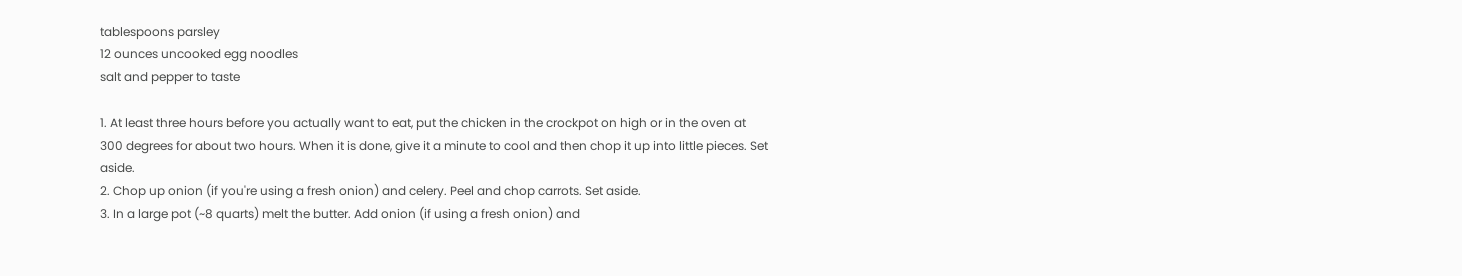tablespoons parsley
12 ounces uncooked egg noodles
salt and pepper to taste

1. At least three hours before you actually want to eat, put the chicken in the crockpot on high or in the oven at 300 degrees for about two hours. When it is done, give it a minute to cool and then chop it up into little pieces. Set aside.
2. Chop up onion (if you're using a fresh onion) and celery. Peel and chop carrots. Set aside.
3. In a large pot (~8 quarts) melt the butter. Add onion (if using a fresh onion) and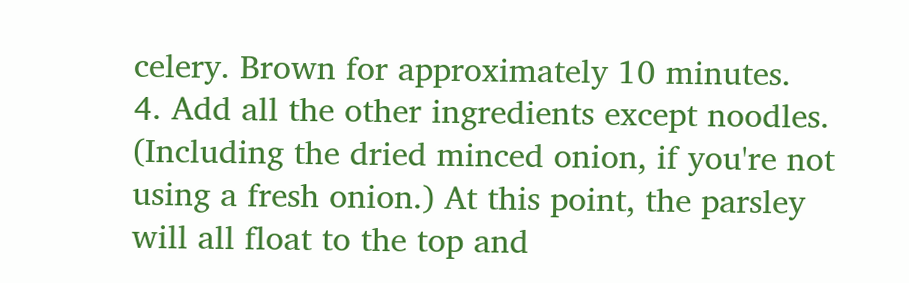celery. Brown for approximately 10 minutes.
4. Add all the other ingredients except noodles. (Including the dried minced onion, if you're not using a fresh onion.) At this point, the parsley will all float to the top and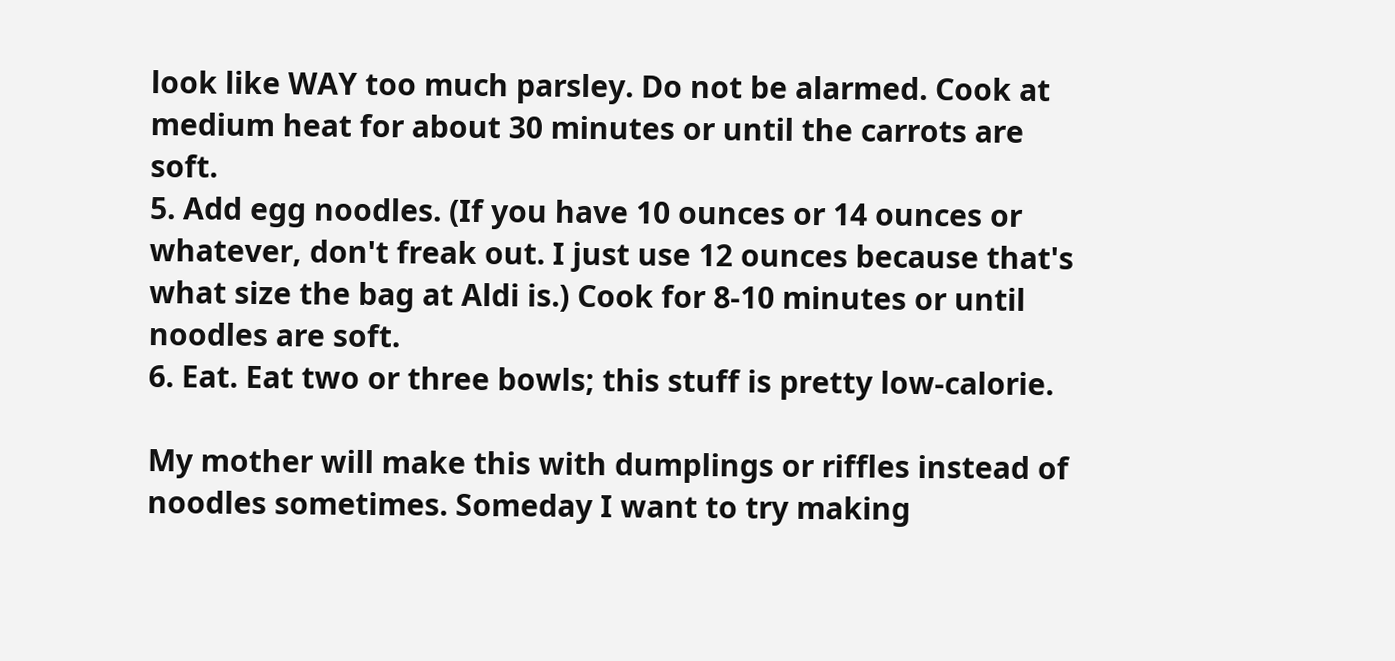look like WAY too much parsley. Do not be alarmed. Cook at medium heat for about 30 minutes or until the carrots are soft.
5. Add egg noodles. (If you have 10 ounces or 14 ounces or whatever, don't freak out. I just use 12 ounces because that's what size the bag at Aldi is.) Cook for 8-10 minutes or until noodles are soft.
6. Eat. Eat two or three bowls; this stuff is pretty low-calorie.

My mother will make this with dumplings or riffles instead of noodles sometimes. Someday I want to try making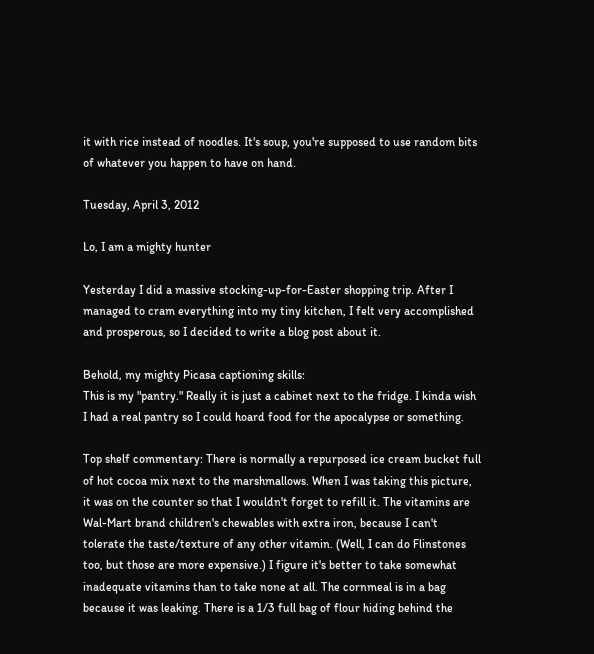it with rice instead of noodles. It's soup, you're supposed to use random bits of whatever you happen to have on hand.

Tuesday, April 3, 2012

Lo, I am a mighty hunter

Yesterday I did a massive stocking-up-for-Easter shopping trip. After I managed to cram everything into my tiny kitchen, I felt very accomplished and prosperous, so I decided to write a blog post about it.

Behold, my mighty Picasa captioning skills:
This is my "pantry." Really it is just a cabinet next to the fridge. I kinda wish I had a real pantry so I could hoard food for the apocalypse or something.

Top shelf commentary: There is normally a repurposed ice cream bucket full of hot cocoa mix next to the marshmallows. When I was taking this picture, it was on the counter so that I wouldn't forget to refill it. The vitamins are Wal-Mart brand children's chewables with extra iron, because I can't tolerate the taste/texture of any other vitamin. (Well, I can do Flinstones too, but those are more expensive.) I figure it's better to take somewhat inadequate vitamins than to take none at all. The cornmeal is in a bag because it was leaking. There is a 1/3 full bag of flour hiding behind the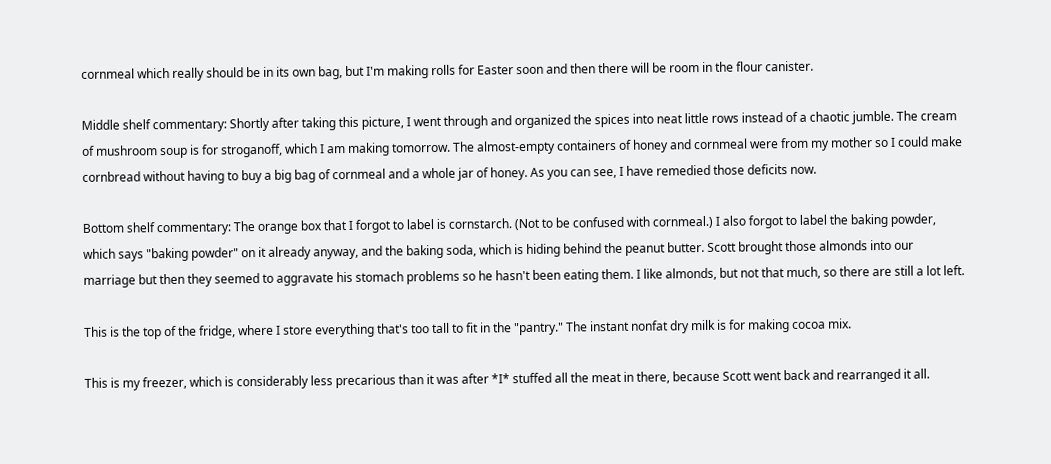cornmeal which really should be in its own bag, but I'm making rolls for Easter soon and then there will be room in the flour canister.

Middle shelf commentary: Shortly after taking this picture, I went through and organized the spices into neat little rows instead of a chaotic jumble. The cream of mushroom soup is for stroganoff, which I am making tomorrow. The almost-empty containers of honey and cornmeal were from my mother so I could make cornbread without having to buy a big bag of cornmeal and a whole jar of honey. As you can see, I have remedied those deficits now.

Bottom shelf commentary: The orange box that I forgot to label is cornstarch. (Not to be confused with cornmeal.) I also forgot to label the baking powder, which says "baking powder" on it already anyway, and the baking soda, which is hiding behind the peanut butter. Scott brought those almonds into our marriage but then they seemed to aggravate his stomach problems so he hasn't been eating them. I like almonds, but not that much, so there are still a lot left.

This is the top of the fridge, where I store everything that's too tall to fit in the "pantry." The instant nonfat dry milk is for making cocoa mix.

This is my freezer, which is considerably less precarious than it was after *I* stuffed all the meat in there, because Scott went back and rearranged it all.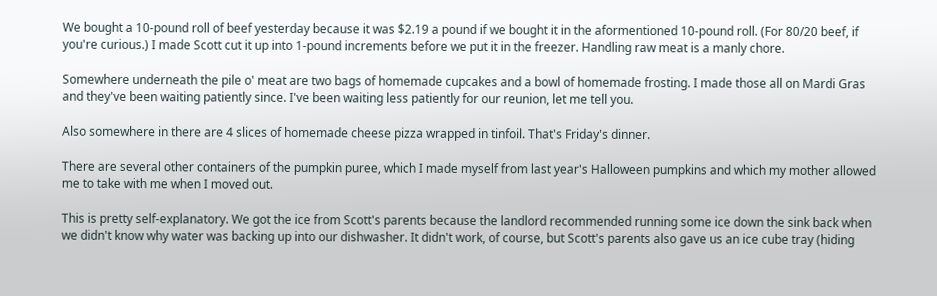We bought a 10-pound roll of beef yesterday because it was $2.19 a pound if we bought it in the aformentioned 10-pound roll. (For 80/20 beef, if you're curious.) I made Scott cut it up into 1-pound increments before we put it in the freezer. Handling raw meat is a manly chore.

Somewhere underneath the pile o' meat are two bags of homemade cupcakes and a bowl of homemade frosting. I made those all on Mardi Gras and they've been waiting patiently since. I've been waiting less patiently for our reunion, let me tell you.

Also somewhere in there are 4 slices of homemade cheese pizza wrapped in tinfoil. That's Friday's dinner.

There are several other containers of the pumpkin puree, which I made myself from last year's Halloween pumpkins and which my mother allowed me to take with me when I moved out.

This is pretty self-explanatory. We got the ice from Scott's parents because the landlord recommended running some ice down the sink back when we didn't know why water was backing up into our dishwasher. It didn't work, of course, but Scott's parents also gave us an ice cube tray (hiding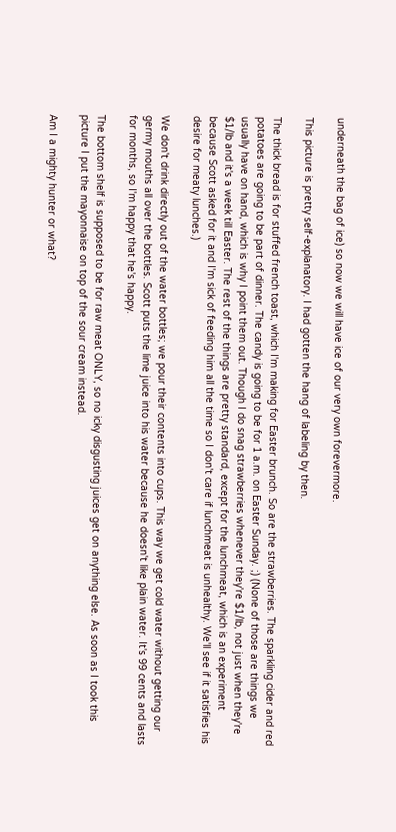underneath the bag of ice) so now we will have ice of our very own forevermore.

This picture is pretty self-explanatory. I had gotten the hang of labeling by then.

The thick bread is for stuffed french toast, which I'm making for Easter brunch. So are the strawberries. The sparkling cider and red potatoes are going to be part of dinner. The candy is going to be for 1 a.m. on Easter Sunday. ;) (None of those are things we usually have on hand, which is why I point them out. Though I do snag strawberries whenever they're $1/lb, not just when they're $1/lb and it's a week till Easter. The rest of the things are pretty standard, except for the lunchmeat, which is an experiment because Scott asked for it and I'm sick of feeding him all the time so I don't care if lunchmeat is unhealthy. We'll see if it satisfies his desire for meaty lunches.)

We don't drink directly out of the water bottles; we pour their contents into cups. This way we get cold water without getting our germy mouths all over the bottles. Scott puts the lime juice into his water because he doesn't like plain water. It's 99 cents and lasts for months, so I'm happy that he's happy.

The bottom shelf is supposed to be for raw meat ONLY, so no icky disgusting juices get on anything else. As soon as I took this picture I put the mayonnaise on top of the sour cream instead.

Am I a mighty hunter or what?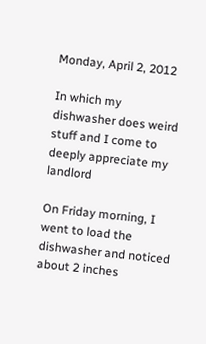Monday, April 2, 2012

In which my dishwasher does weird stuff and I come to deeply appreciate my landlord

On Friday morning, I went to load the dishwasher and noticed about 2 inches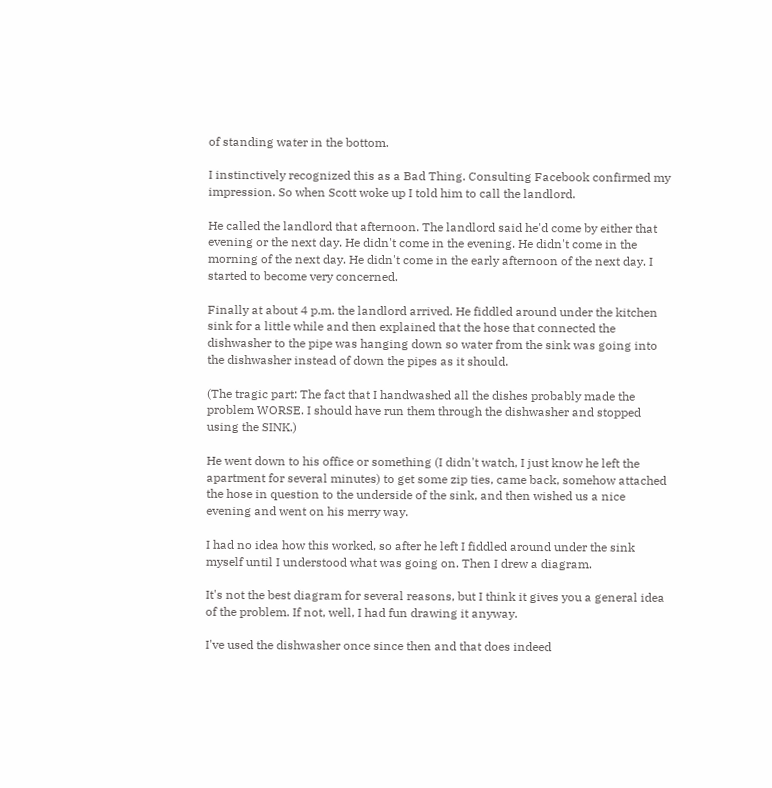of standing water in the bottom.

I instinctively recognized this as a Bad Thing. Consulting Facebook confirmed my impression. So when Scott woke up I told him to call the landlord.

He called the landlord that afternoon. The landlord said he'd come by either that evening or the next day. He didn't come in the evening. He didn't come in the morning of the next day. He didn't come in the early afternoon of the next day. I started to become very concerned.

Finally at about 4 p.m. the landlord arrived. He fiddled around under the kitchen sink for a little while and then explained that the hose that connected the dishwasher to the pipe was hanging down so water from the sink was going into the dishwasher instead of down the pipes as it should.

(The tragic part: The fact that I handwashed all the dishes probably made the problem WORSE. I should have run them through the dishwasher and stopped using the SINK.)

He went down to his office or something (I didn't watch, I just know he left the apartment for several minutes) to get some zip ties, came back, somehow attached the hose in question to the underside of the sink, and then wished us a nice evening and went on his merry way.

I had no idea how this worked, so after he left I fiddled around under the sink myself until I understood what was going on. Then I drew a diagram.

It's not the best diagram for several reasons, but I think it gives you a general idea of the problem. If not, well, I had fun drawing it anyway.

I've used the dishwasher once since then and that does indeed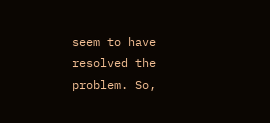seem to have resolved the problem. So,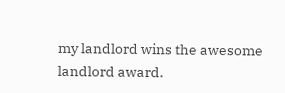my landlord wins the awesome landlord award.